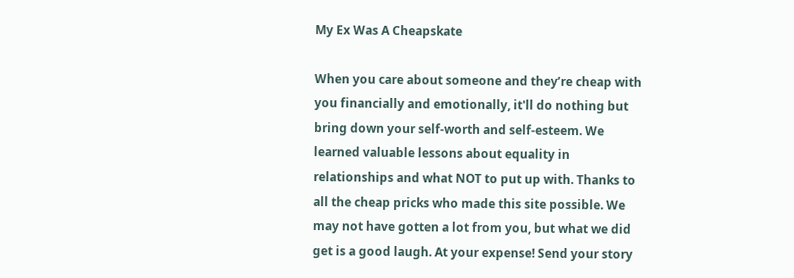My Ex Was A Cheapskate

When you care about someone and they’re cheap with you financially and emotionally, it'll do nothing but bring down your self-worth and self-esteem. We learned valuable lessons about equality in relationships and what NOT to put up with. Thanks to all the cheap pricks who made this site possible. We may not have gotten a lot from you, but what we did get is a good laugh. At your expense! Send your story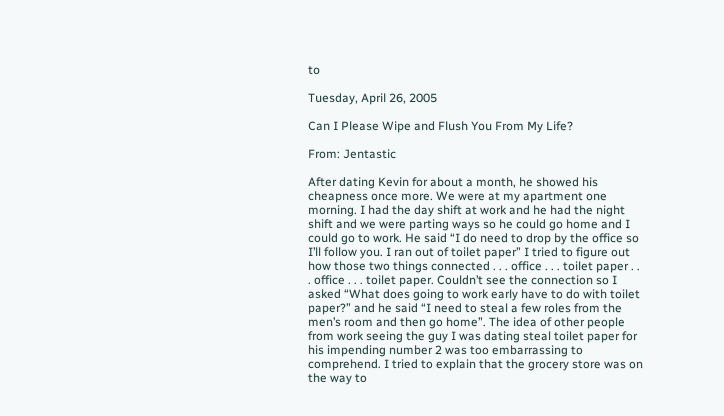to

Tuesday, April 26, 2005

Can I Please Wipe and Flush You From My Life?

From: Jentastic

After dating Kevin for about a month, he showed his cheapness once more. We were at my apartment one morning. I had the day shift at work and he had the night shift and we were parting ways so he could go home and I could go to work. He said “I do need to drop by the office so I’ll follow you. I ran out of toilet paper” I tried to figure out how those two things connected . . . office . . . toilet paper . . . office . . . toilet paper. Couldn’t see the connection so I asked “What does going to work early have to do with toilet paper?” and he said “I need to steal a few roles from the men’s room and then go home”. The idea of other people from work seeing the guy I was dating steal toilet paper for his impending number 2 was too embarrassing to comprehend. I tried to explain that the grocery store was on the way to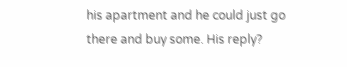his apartment and he could just go there and buy some. His reply?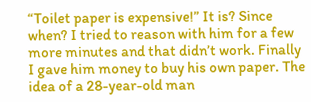“Toilet paper is expensive!” It is? Since when? I tried to reason with him for a few more minutes and that didn’t work. Finally I gave him money to buy his own paper. The idea of a 28-year-old man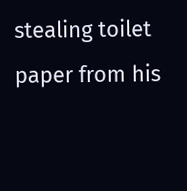stealing toilet paper from his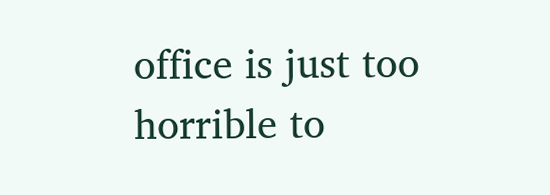office is just too horrible to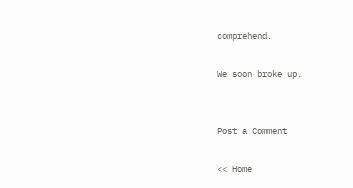comprehend.

We soon broke up.


Post a Comment

<< Home